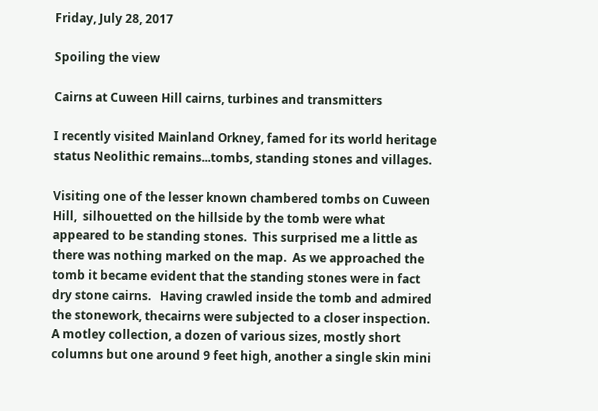Friday, July 28, 2017

Spoiling the view

Cairns at Cuween Hill cairns, turbines and transmitters

I recently visited Mainland Orkney, famed for its world heritage status Neolithic remains...tombs, standing stones and villages.

Visiting one of the lesser known chambered tombs on Cuween Hill,  silhouetted on the hillside by the tomb were what appeared to be standing stones.  This surprised me a little as there was nothing marked on the map.  As we approached the tomb it became evident that the standing stones were in fact dry stone cairns.   Having crawled inside the tomb and admired the stonework, thecairns were subjected to a closer inspection.  A motley collection, a dozen of various sizes, mostly short columns but one around 9 feet high, another a single skin mini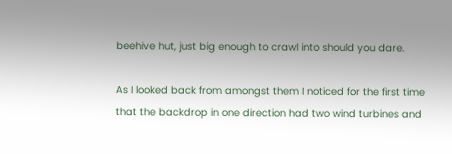beehive hut, just big enough to crawl into should you dare.

As I looked back from amongst them I noticed for the first time that the backdrop in one direction had two wind turbines and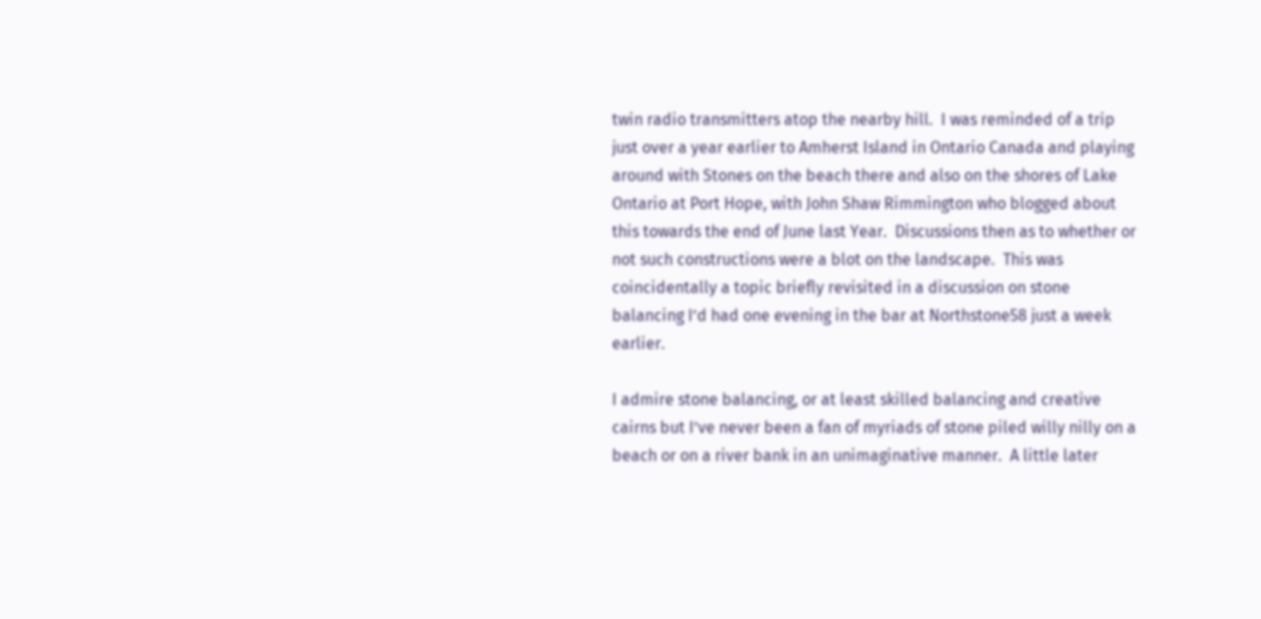twin radio transmitters atop the nearby hill.  I was reminded of a trip just over a year earlier to Amherst Island in Ontario Canada and playing around with Stones on the beach there and also on the shores of Lake Ontario at Port Hope, with John Shaw Rimmington who blogged about this towards the end of June last Year.  Discussions then as to whether or not such constructions were a blot on the landscape.  This was coincidentally a topic briefly revisited in a discussion on stone balancing I’d had one evening in the bar at Northstone58 just a week earlier.

I admire stone balancing, or at least skilled balancing and creative cairns but I’ve never been a fan of myriads of stone piled willy nilly on a beach or on a river bank in an unimaginative manner.  A little later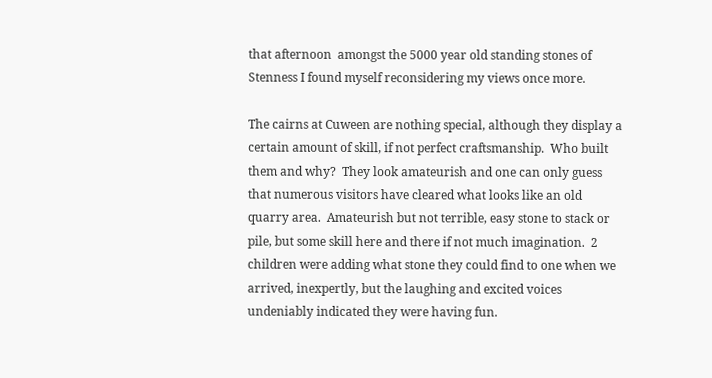that afternoon  amongst the 5000 year old standing stones of Stenness I found myself reconsidering my views once more.

The cairns at Cuween are nothing special, although they display a certain amount of skill, if not perfect craftsmanship.  Who built them and why?  They look amateurish and one can only guess that numerous visitors have cleared what looks like an old quarry area.  Amateurish but not terrible, easy stone to stack or pile, but some skill here and there if not much imagination.  2 children were adding what stone they could find to one when we arrived, inexpertly, but the laughing and excited voices undeniably indicated they were having fun.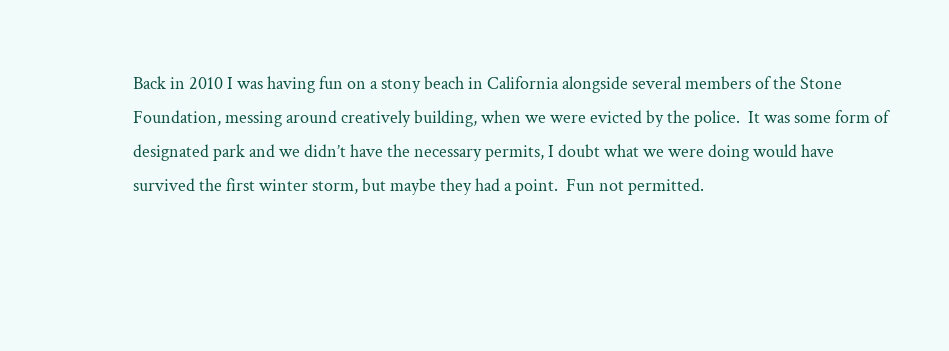Back in 2010 I was having fun on a stony beach in California alongside several members of the Stone Foundation, messing around creatively building, when we were evicted by the police.  It was some form of designated park and we didn’t have the necessary permits, I doubt what we were doing would have survived the first winter storm, but maybe they had a point.  Fun not permitted.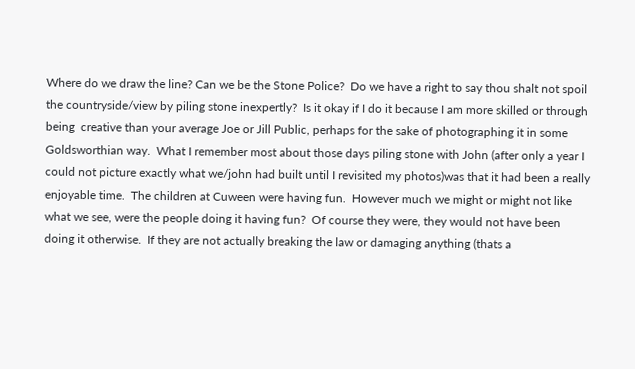Where do we draw the line? Can we be the Stone Police?  Do we have a right to say thou shalt not spoil the countryside/view by piling stone inexpertly?  Is it okay if I do it because I am more skilled or through being  creative than your average Joe or Jill Public, perhaps for the sake of photographing it in some Goldsworthian way.  What I remember most about those days piling stone with John (after only a year I could not picture exactly what we/john had built until I revisited my photos)was that it had been a really enjoyable time.  The children at Cuween were having fun.  However much we might or might not like what we see, were the people doing it having fun?  Of course they were, they would not have been doing it otherwise.  If they are not actually breaking the law or damaging anything (thats a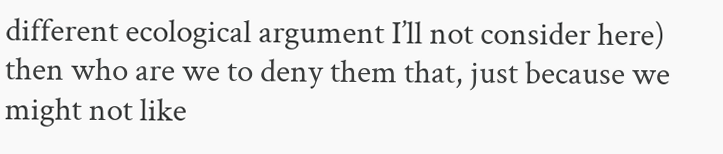different ecological argument I’ll not consider here) then who are we to deny them that, just because we might not like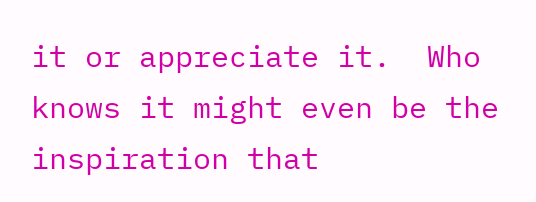it or appreciate it.  Who knows it might even be the inspiration that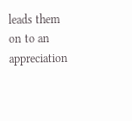leads them on to an appreciation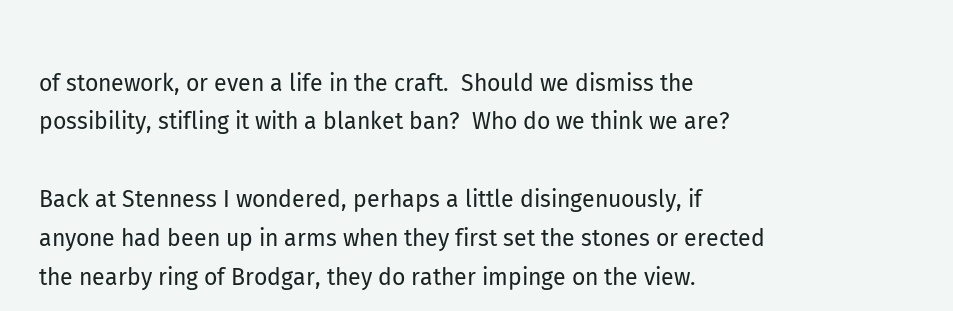of stonework, or even a life in the craft.  Should we dismiss the possibility, stifling it with a blanket ban?  Who do we think we are?

Back at Stenness I wondered, perhaps a little disingenuously, if anyone had been up in arms when they first set the stones or erected the nearby ring of Brodgar, they do rather impinge on the view.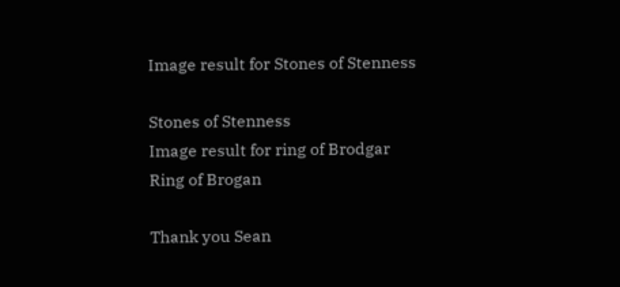Image result for Stones of Stenness

Stones of Stenness
Image result for ring of Brodgar
Ring of Brogan

Thank you Sean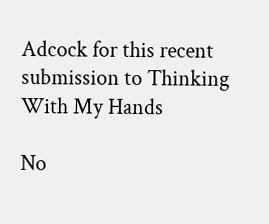Adcock for this recent submission to Thinking With My Hands

No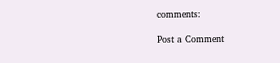comments:

Post a Comment